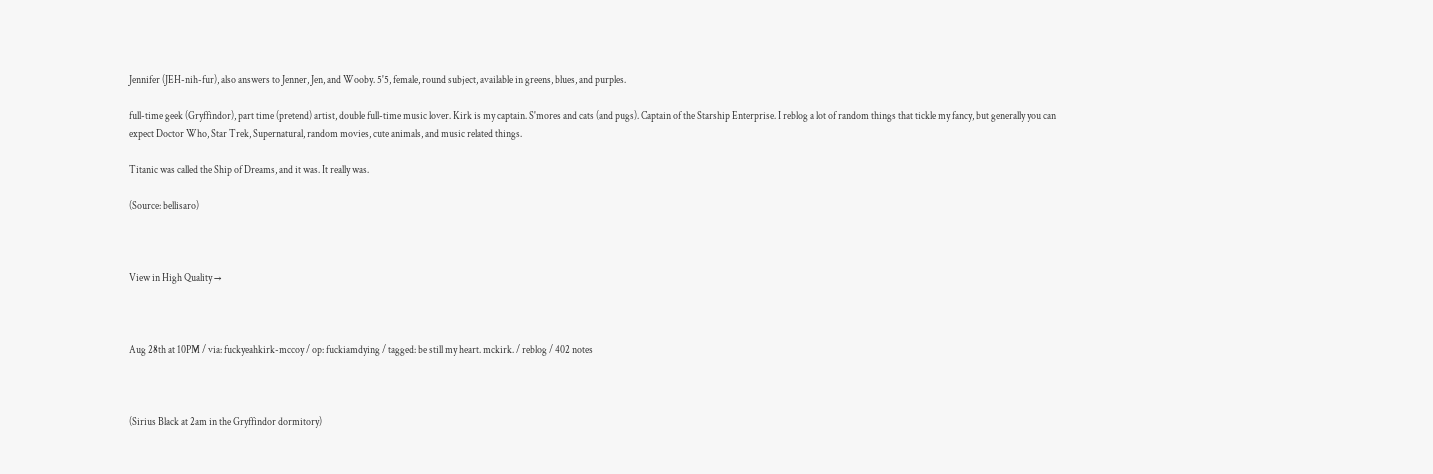Jennifer (JEH-nih-fur), also answers to Jenner, Jen, and Wooby. 5'5, female, round subject, available in greens, blues, and purples.

full-time geek (Gryffindor), part time (pretend) artist, double full-time music lover. Kirk is my captain. S'mores and cats (and pugs). Captain of the Starship Enterprise. I reblog a lot of random things that tickle my fancy, but generally you can expect Doctor Who, Star Trek, Supernatural, random movies, cute animals, and music related things.

Titanic was called the Ship of Dreams, and it was. It really was.

(Source: bellisaro)



View in High Quality →



Aug 28th at 10PM / via: fuckyeahkirk-mccoy / op: fuckiamdying / tagged: be still my heart. mckirk. / reblog / 402 notes



(Sirius Black at 2am in the Gryffindor dormitory)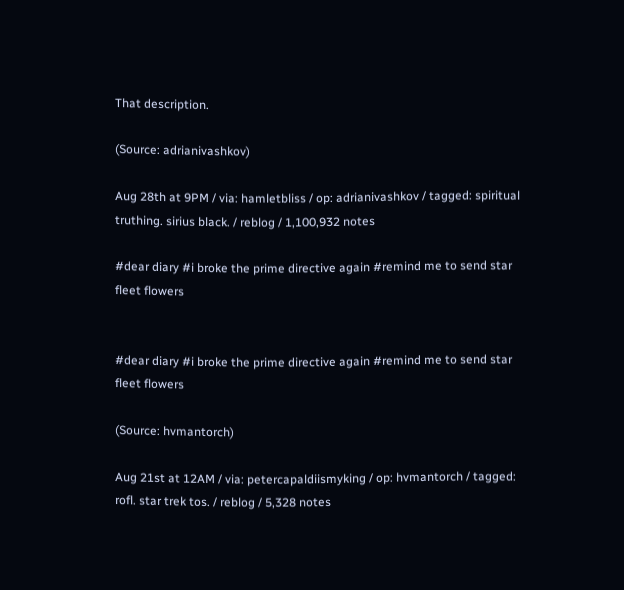That description.

(Source: adrianivashkov)

Aug 28th at 9PM / via: hamletbliss / op: adrianivashkov / tagged: spiritual truthing. sirius black. / reblog / 1,100,932 notes

#dear diary #i broke the prime directive again #remind me to send star fleet flowers


#dear diary #i broke the prime directive again #remind me to send star fleet flowers

(Source: hvmantorch)

Aug 21st at 12AM / via: petercapaldiismyking / op: hvmantorch / tagged: rofl. star trek tos. / reblog / 5,328 notes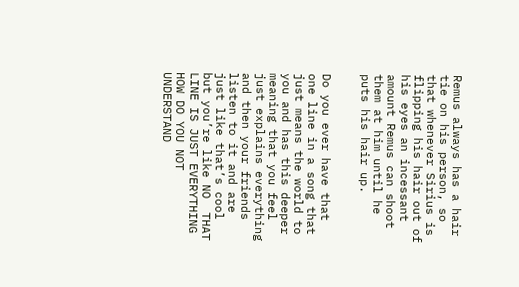Remus always has a hair tie on his person, so that whenever Sirius is flipping his hair out of his eyes an incessant amount Remus can shoot them at him until he puts his hair up.


Do you ever have that one line in a song that just means the world to you and has this deeper meaning that you feel just explains everything and then your friends listen to it and are just like that’s cool but you’re like NO  THAT LINE IS JUST EVERYTHING HOW DO YOU NOT UNDERSTAND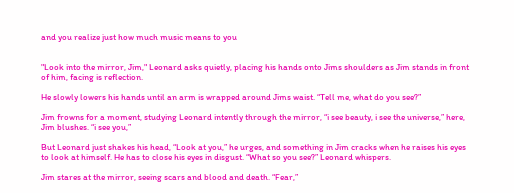and you realize just how much music means to you


"Look into the mirror, Jim," Leonard asks quietly, placing his hands onto Jims shoulders as Jim stands in front of him, facing is reflection.

He slowly lowers his hands until an arm is wrapped around Jims waist. “Tell me, what do you see?”

Jim frowns for a moment, studying Leonard intently through the mirror, “i see beauty, i see the universe,” here, Jim blushes. “i see you,”

But Leonard just shakes his head, “Look at you,” he urges, and something in Jim cracks when he raises his eyes to look at himself. He has to close his eyes in disgust. “What so you see?” Leonard whispers.

Jim stares at the mirror, seeing scars and blood and death. “Fear,”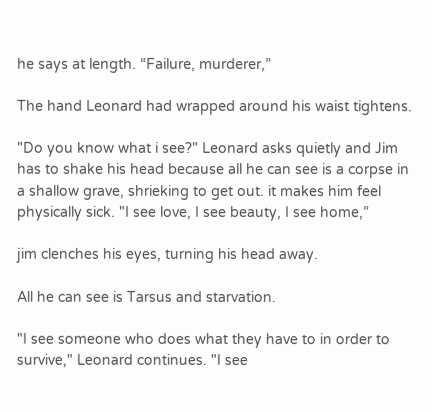he says at length. “Failure, murderer,”

The hand Leonard had wrapped around his waist tightens.

"Do you know what i see?" Leonard asks quietly and Jim has to shake his head because all he can see is a corpse in a shallow grave, shrieking to get out. it makes him feel physically sick. "I see love, I see beauty, I see home,”

jim clenches his eyes, turning his head away.

All he can see is Tarsus and starvation.

"I see someone who does what they have to in order to survive," Leonard continues. "I see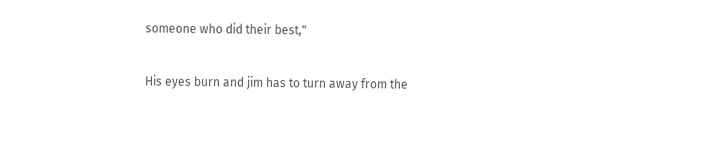someone who did their best,"

His eyes burn and jim has to turn away from the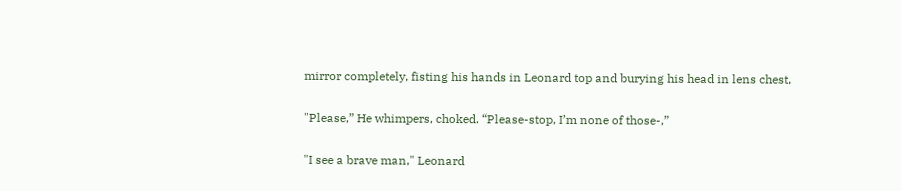mirror completely, fisting his hands in Leonard top and burying his head in lens chest,

"Please,” He whimpers, choked. “Please-stop, I’m none of those-,”

"I see a brave man," Leonard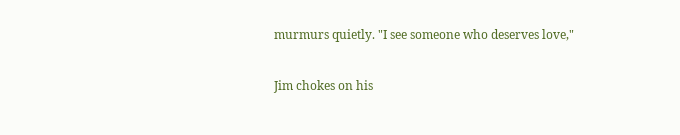murmurs quietly. "I see someone who deserves love,"

Jim chokes on his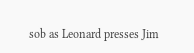sob as Leonard presses Jim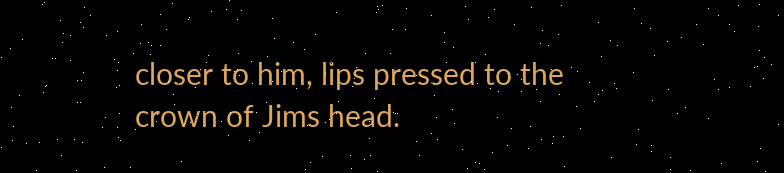closer to him, lips pressed to the crown of Jims head.